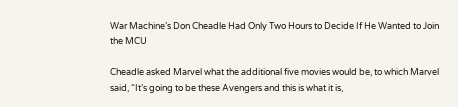War Machine’s Don Cheadle Had Only Two Hours to Decide If He Wanted to Join the MCU

Cheadle asked Marvel what the additional five movies would be, to which Marvel said, “It’s going to be these Avengers and this is what it is,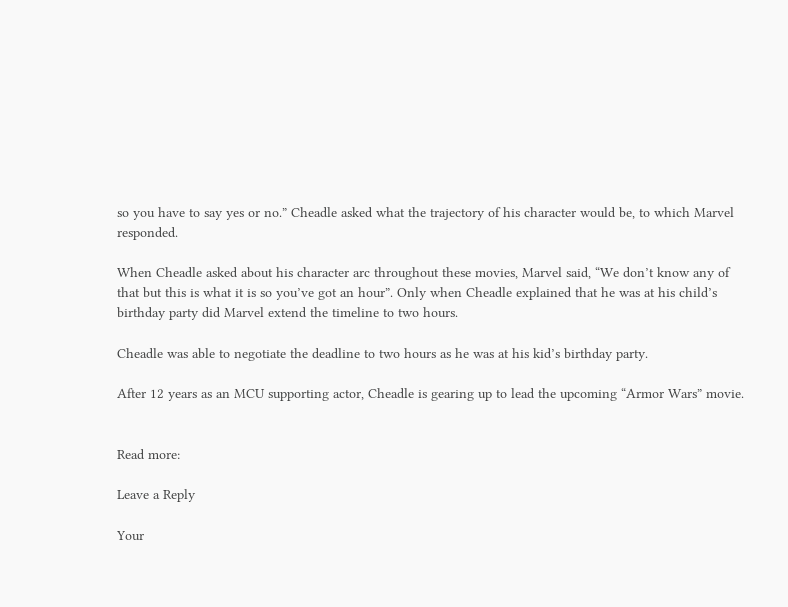so you have to say yes or no.” Cheadle asked what the trajectory of his character would be, to which Marvel responded.

When Cheadle asked about his character arc throughout these movies, Marvel said, “We don’t know any of that but this is what it is so you’ve got an hour”. Only when Cheadle explained that he was at his child’s birthday party did Marvel extend the timeline to two hours.

Cheadle was able to negotiate the deadline to two hours as he was at his kid’s birthday party.

After 12 years as an MCU supporting actor, Cheadle is gearing up to lead the upcoming “Armor Wars” movie.


Read more:

Leave a Reply

Your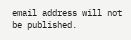email address will not be published.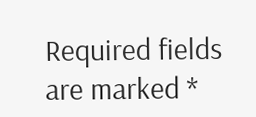Required fields are marked *